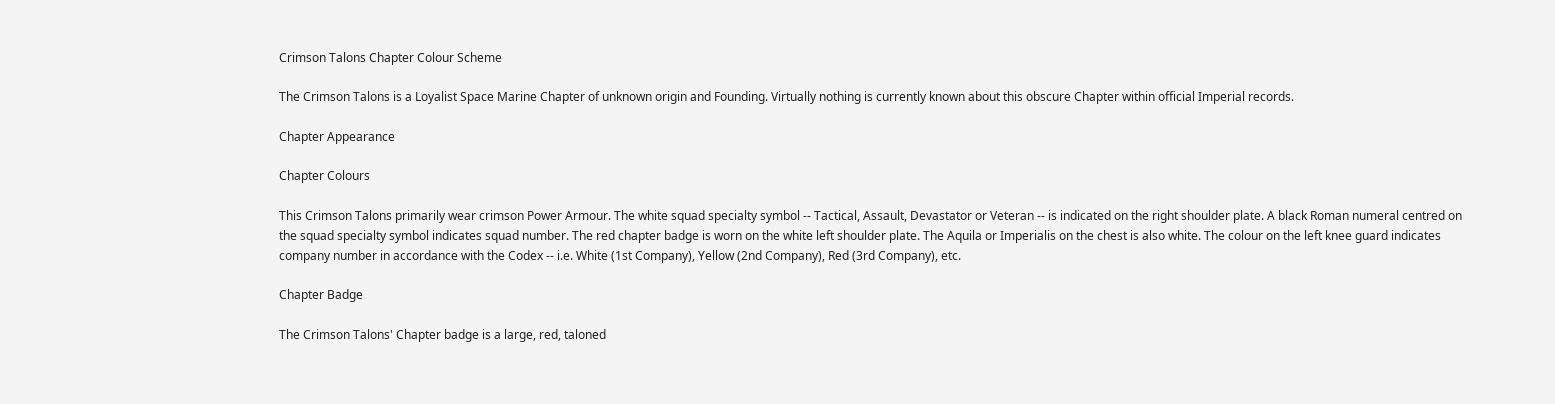Crimson Talons Chapter Colour Scheme

The Crimson Talons is a Loyalist Space Marine Chapter of unknown origin and Founding. Virtually nothing is currently known about this obscure Chapter within official Imperial records.

Chapter Appearance

Chapter Colours

This Crimson Talons primarily wear crimson Power Armour. The white squad specialty symbol -- Tactical, Assault, Devastator or Veteran -- is indicated on the right shoulder plate. A black Roman numeral centred on the squad specialty symbol indicates squad number. The red chapter badge is worn on the white left shoulder plate. The Aquila or Imperialis on the chest is also white. The colour on the left knee guard indicates company number in accordance with the Codex -- i.e. White (1st Company), Yellow (2nd Company), Red (3rd Company), etc.

Chapter Badge

The Crimson Talons' Chapter badge is a large, red, taloned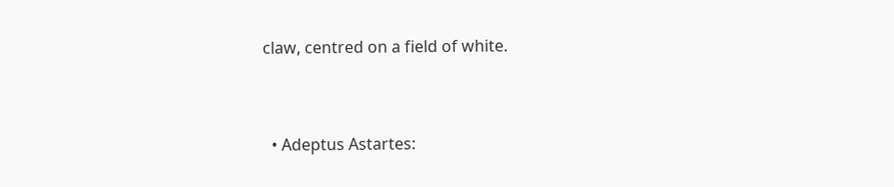claw, centred on a field of white.


  • Adeptus Astartes: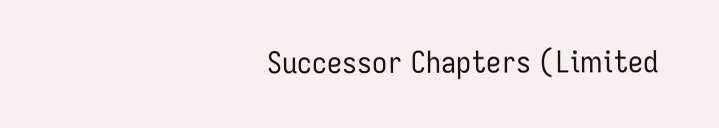Successor Chapters (Limited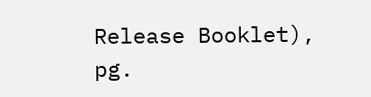Release Booklet), pg.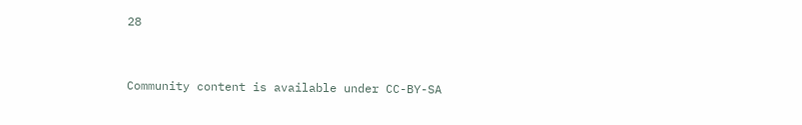28


Community content is available under CC-BY-SA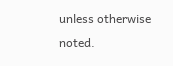unless otherwise noted.